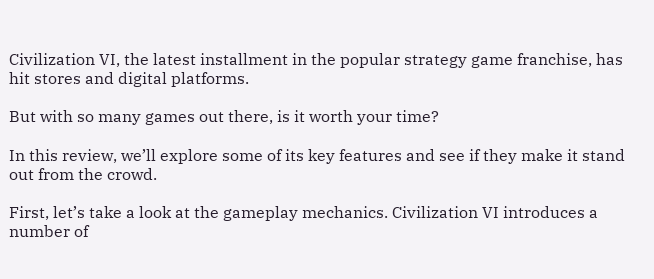Civilization VI, the latest installment in the popular strategy game franchise, has hit stores and digital platforms.

But with so many games out there, is it worth your time?

In this review, we’ll explore some of its key features and see if they make it stand out from the crowd.

First, let’s take a look at the gameplay mechanics. Civilization VI introduces a number of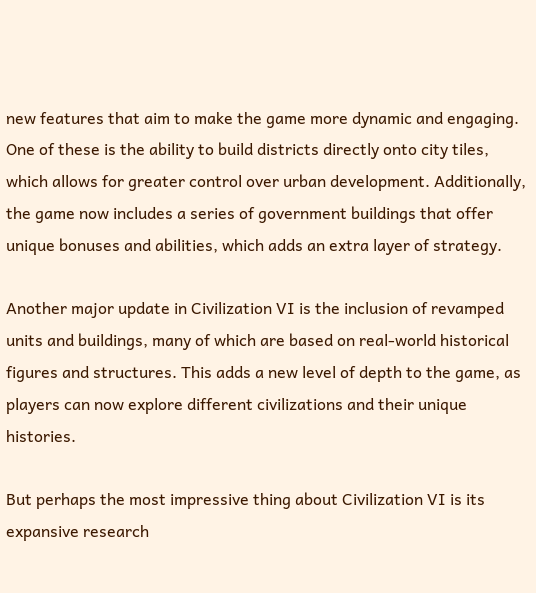new features that aim to make the game more dynamic and engaging. One of these is the ability to build districts directly onto city tiles, which allows for greater control over urban development. Additionally, the game now includes a series of government buildings that offer unique bonuses and abilities, which adds an extra layer of strategy.

Another major update in Civilization VI is the inclusion of revamped units and buildings, many of which are based on real-world historical figures and structures. This adds a new level of depth to the game, as players can now explore different civilizations and their unique histories.

But perhaps the most impressive thing about Civilization VI is its expansive research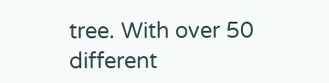tree. With over 50 different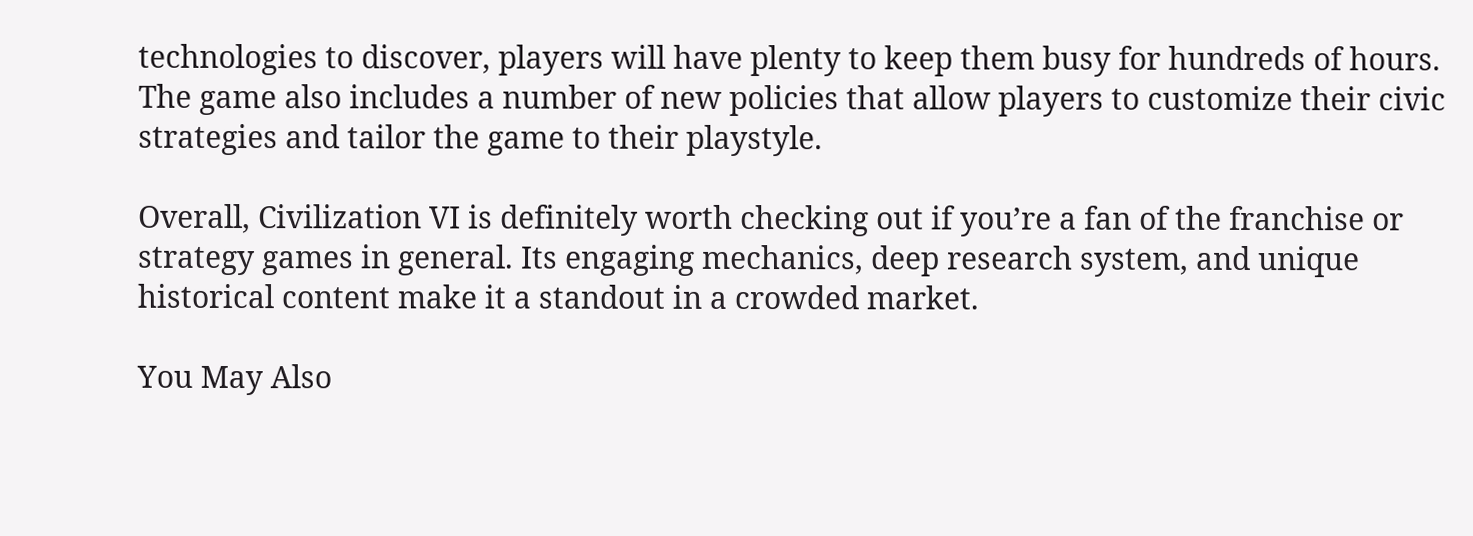technologies to discover, players will have plenty to keep them busy for hundreds of hours. The game also includes a number of new policies that allow players to customize their civic strategies and tailor the game to their playstyle.

Overall, Civilization VI is definitely worth checking out if you’re a fan of the franchise or strategy games in general. Its engaging mechanics, deep research system, and unique historical content make it a standout in a crowded market.

You May Also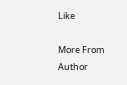Like

More From Author